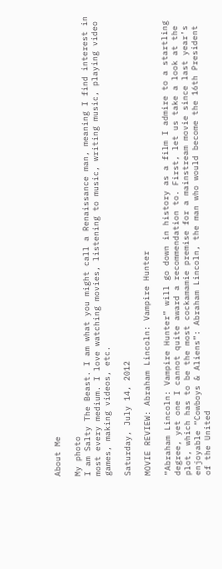About Me

My photo
I am Salty The Beast. I am what you might call a Renaissance man, meaning I find interest in most every medium. I love watching movies, listening to music, writing music, playing video games, making videos, etc.

Saturday, July 14, 2012

MOVIE REVIEW: Abraham Lincoln: Vampire Hunter

“Abraham Lincoln: Vampire Hunter” will go down in history as a film I admire to a startling degree, yet one I cannot quite award a recommendation to. First, let us take a look at the plot, which has to be the most cockamamie premise for a mainstream movie since last year’s enjoyable “Cowboys & Aliens”: Abraham Lincoln, the man who would become the 16th President of the United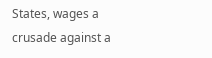States, wages a crusade against a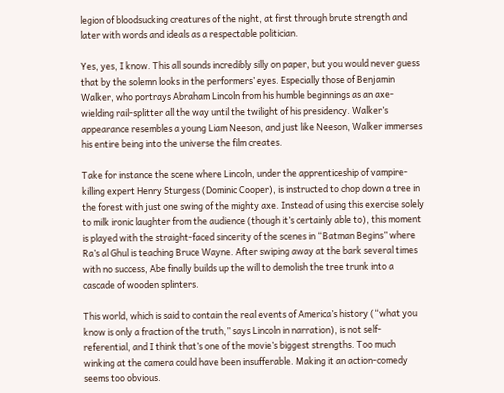legion of bloodsucking creatures of the night, at first through brute strength and later with words and ideals as a respectable politician.

Yes, yes, I know. This all sounds incredibly silly on paper, but you would never guess that by the solemn looks in the performers’ eyes. Especially those of Benjamin Walker, who portrays Abraham Lincoln from his humble beginnings as an axe-wielding rail-splitter all the way until the twilight of his presidency. Walker’s appearance resembles a young Liam Neeson, and just like Neeson, Walker immerses his entire being into the universe the film creates.

Take for instance the scene where Lincoln, under the apprenticeship of vampire-killing expert Henry Sturgess (Dominic Cooper), is instructed to chop down a tree in the forest with just one swing of the mighty axe. Instead of using this exercise solely to milk ironic laughter from the audience (though it’s certainly able to), this moment is played with the straight-faced sincerity of the scenes in “Batman Begins” where Ra’s al Ghul is teaching Bruce Wayne. After swiping away at the bark several times with no success, Abe finally builds up the will to demolish the tree trunk into a cascade of wooden splinters.

This world, which is said to contain the real events of America’s history (“what you know is only a fraction of the truth,” says Lincoln in narration), is not self-referential, and I think that’s one of the movie’s biggest strengths. Too much winking at the camera could have been insufferable. Making it an action-comedy seems too obvious.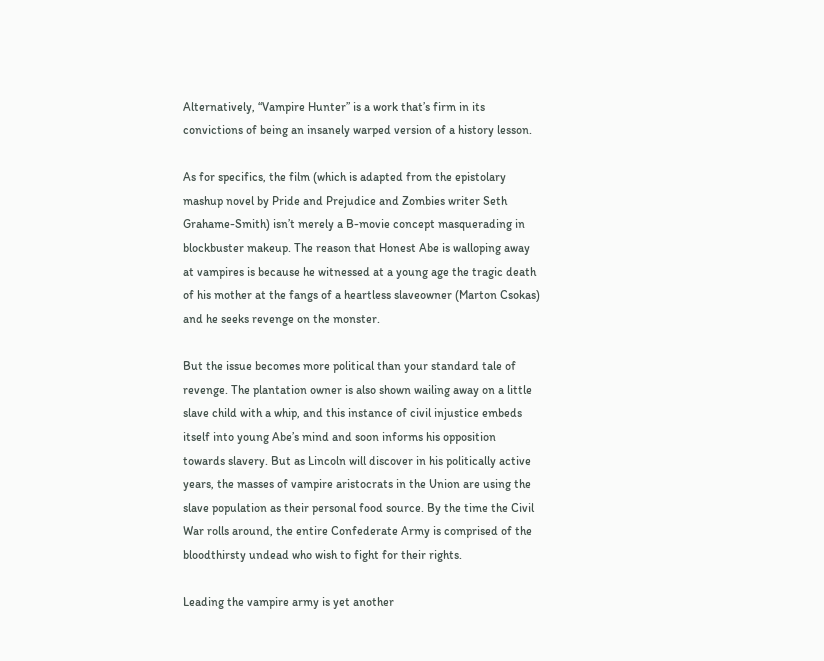Alternatively, “Vampire Hunter” is a work that’s firm in its convictions of being an insanely warped version of a history lesson.

As for specifics, the film (which is adapted from the epistolary mashup novel by Pride and Prejudice and Zombies writer Seth Grahame-Smith) isn’t merely a B-movie concept masquerading in blockbuster makeup. The reason that Honest Abe is walloping away at vampires is because he witnessed at a young age the tragic death of his mother at the fangs of a heartless slaveowner (Marton Csokas) and he seeks revenge on the monster.

But the issue becomes more political than your standard tale of revenge. The plantation owner is also shown wailing away on a little slave child with a whip, and this instance of civil injustice embeds itself into young Abe’s mind and soon informs his opposition towards slavery. But as Lincoln will discover in his politically active years, the masses of vampire aristocrats in the Union are using the slave population as their personal food source. By the time the Civil War rolls around, the entire Confederate Army is comprised of the bloodthirsty undead who wish to fight for their rights.

Leading the vampire army is yet another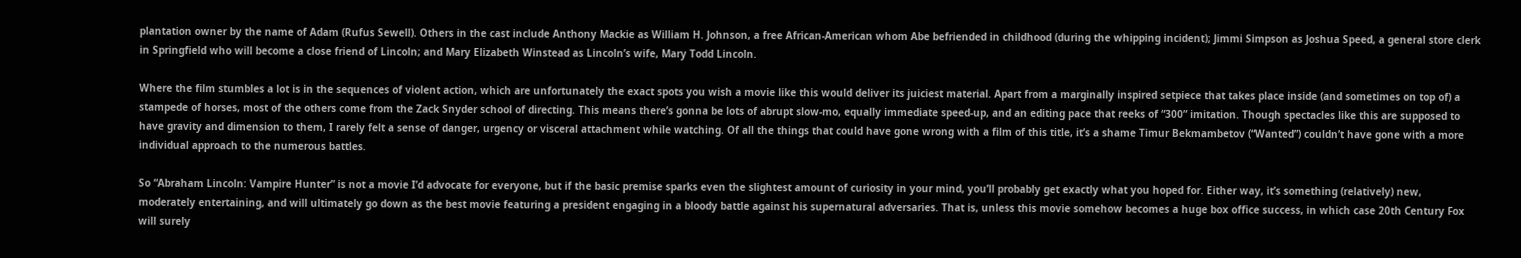plantation owner by the name of Adam (Rufus Sewell). Others in the cast include Anthony Mackie as William H. Johnson, a free African-American whom Abe befriended in childhood (during the whipping incident); Jimmi Simpson as Joshua Speed, a general store clerk in Springfield who will become a close friend of Lincoln; and Mary Elizabeth Winstead as Lincoln’s wife, Mary Todd Lincoln.

Where the film stumbles a lot is in the sequences of violent action, which are unfortunately the exact spots you wish a movie like this would deliver its juiciest material. Apart from a marginally inspired setpiece that takes place inside (and sometimes on top of) a stampede of horses, most of the others come from the Zack Snyder school of directing. This means there’s gonna be lots of abrupt slow-mo, equally immediate speed-up, and an editing pace that reeks of “300” imitation. Though spectacles like this are supposed to have gravity and dimension to them, I rarely felt a sense of danger, urgency or visceral attachment while watching. Of all the things that could have gone wrong with a film of this title, it’s a shame Timur Bekmambetov (“Wanted”) couldn’t have gone with a more individual approach to the numerous battles.

So “Abraham Lincoln: Vampire Hunter” is not a movie I’d advocate for everyone, but if the basic premise sparks even the slightest amount of curiosity in your mind, you’ll probably get exactly what you hoped for. Either way, it’s something (relatively) new, moderately entertaining, and will ultimately go down as the best movie featuring a president engaging in a bloody battle against his supernatural adversaries. That is, unless this movie somehow becomes a huge box office success, in which case 20th Century Fox will surely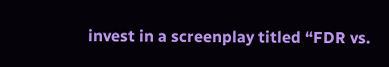invest in a screenplay titled “FDR vs.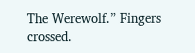The Werewolf.” Fingers crossed.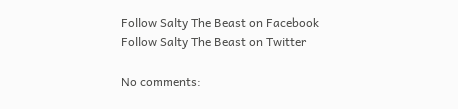Follow Salty The Beast on Facebook
Follow Salty The Beast on Twitter

No comments: